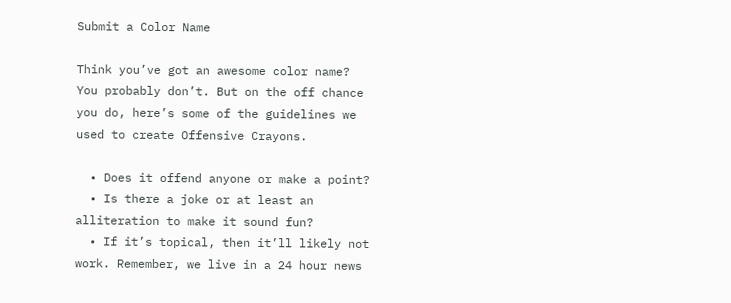Submit a Color Name

Think you’ve got an awesome color name? You probably don’t. But on the off chance you do, here’s some of the guidelines we used to create Offensive Crayons.

  • Does it offend anyone or make a point?
  • Is there a joke or at least an alliteration to make it sound fun?
  • If it’s topical, then it’ll likely not work. Remember, we live in a 24 hour news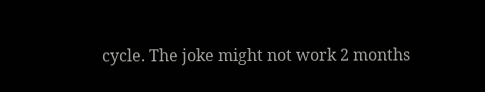cycle. The joke might not work 2 months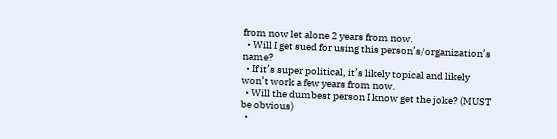from now let alone 2 years from now.
  • Will I get sued for using this person’s/organization’s name?
  • If it’s super political, it’s likely topical and likely won’t work a few years from now.
  • Will the dumbest person I know get the joke? (MUST be obvious)
  •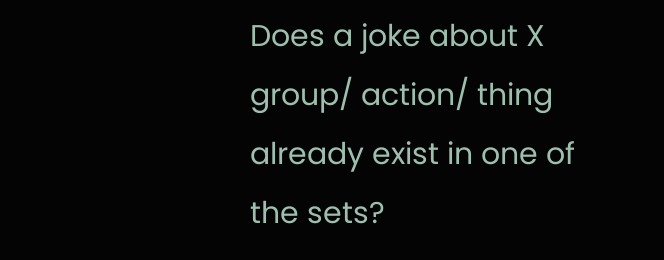Does a joke about X group/ action/ thing already exist in one of the sets?